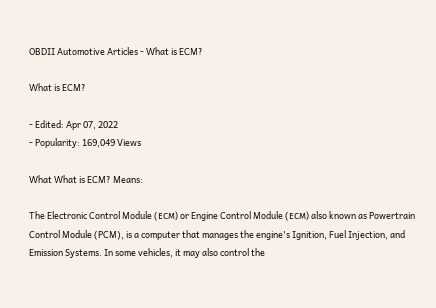OBDII Automotive Articles - What is ECM?

What is ECM?

- Edited: Apr 07, 2022
- Popularity: 169,049 Views

What What is ECM? Means:

The Electronic Control Module (ECΜ) or Engine Control Module (ECΜ) also known as Powertrain Control Module (PCM), is a computer that manages the engine's Ignition, Fuel Injection, and Emission Systems. In some vehicles, it may also control the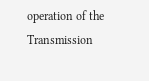operation of the Transmission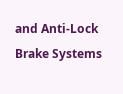and Anti-Lock Brake Systems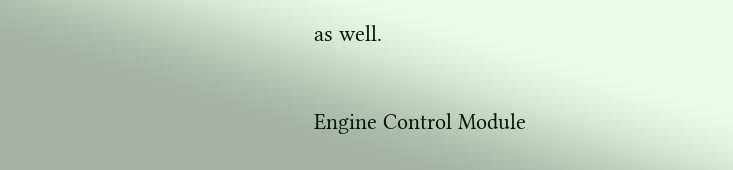as well.

Engine Control Module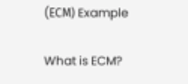(ECΜ) Example

What is ECM?